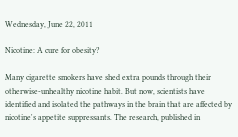Wednesday, June 22, 2011

Nicotine: A cure for obesity?

Many cigarette smokers have shed extra pounds through their otherwise-unhealthy nicotine habit. But now, scientists have identified and isolated the pathways in the brain that are affected by nicotine's appetite suppressants. The research, published in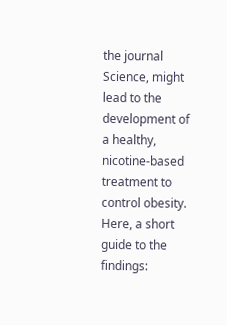the journal Science, might lead to the development of a healthy, nicotine-based treatment to control obesity. Here, a short guide to the findings: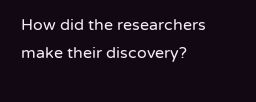How did the researchers make their discovery?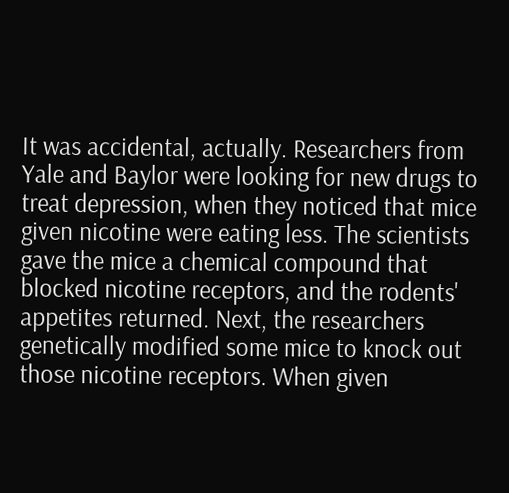It was accidental, actually. Researchers from Yale and Baylor were looking for new drugs to treat depression, when they noticed that mice given nicotine were eating less. The scientists gave the mice a chemical compound that blocked nicotine receptors, and the rodents' appetites returned. Next, the researchers genetically modified some mice to knock out those nicotine receptors. When given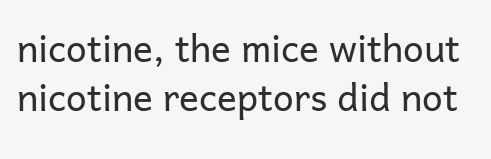nicotine, the mice without nicotine receptors did not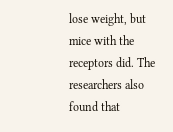lose weight, but mice with the receptors did. The researchers also found that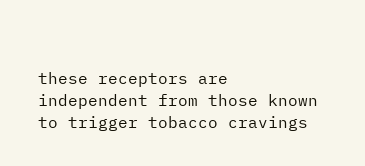these receptors are independent from those known to trigger tobacco cravings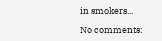in smokers...

No comments: